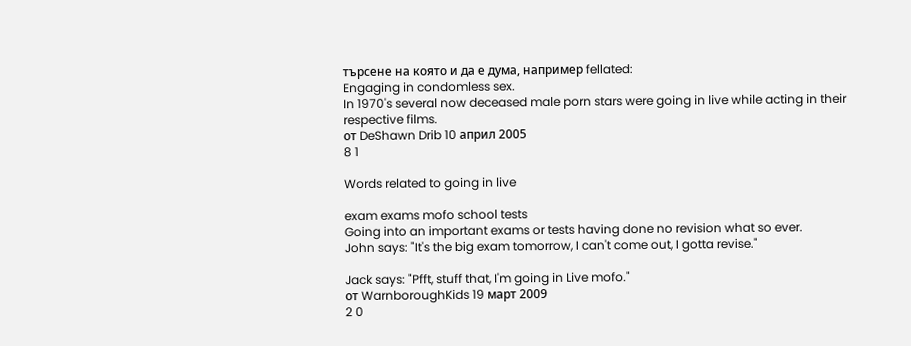търсене на която и да е дума, например fellated:
Engaging in condomless sex.
In 1970's several now deceased male porn stars were going in live while acting in their respective films.
от DeShawn Drib 10 април 2005
8 1

Words related to going in live

exam exams mofo school tests
Going into an important exams or tests having done no revision what so ever.
John says: "It's the big exam tomorrow, I can't come out, I gotta revise."

Jack says: "Pfft, stuff that, I'm going in Live mofo."
от WarnboroughKids 19 март 2009
2 0